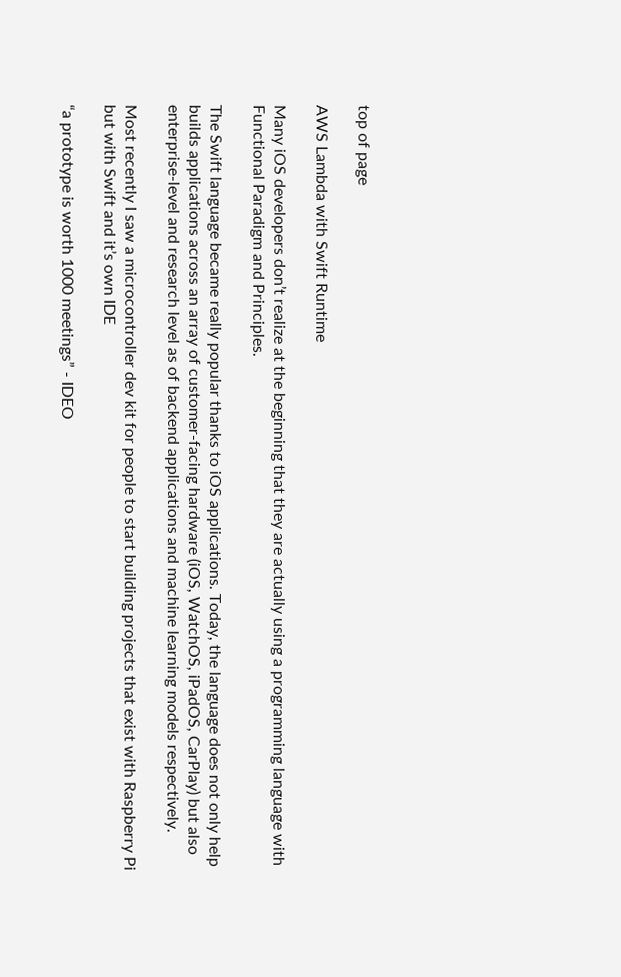top of page

AWS Lambda with Swift Runtime

Many iOS developers don’t realize at the beginning that they are actually using a programming language with Functional Paradigm and Principles.

The Swift language became really popular thanks to iOS applications. Today, the language does not only help builds applications across an array of customer-facing hardware (iOS, WatchOS, iPadOS, CarPlay) but also enterprise-level and research level as of backend applications and machine learning models respectively.

Most recently I saw a microcontroller dev kit for people to start building projects that exist with Raspberry Pi but with Swift and it’s own IDE

“a prototype is worth 1000 meetings” - IDEO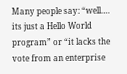Many people say: “well…. its just a Hello World program” or “it lacks the vote from an enterprise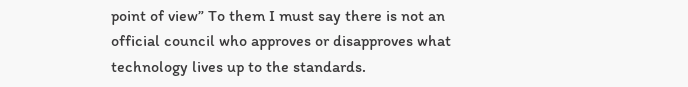point of view” To them I must say there is not an official council who approves or disapproves what technology lives up to the standards.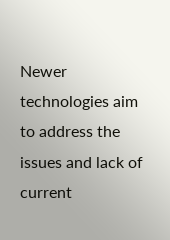Newer technologies aim to address the issues and lack of current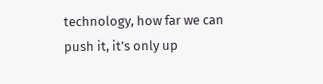technology, how far we can push it, it’s only up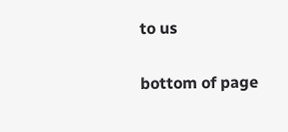to us

bottom of page